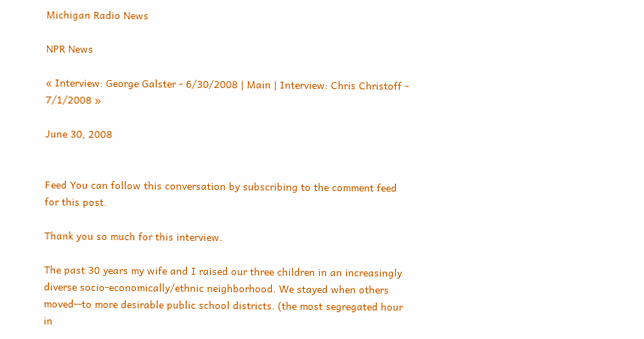Michigan Radio News

NPR News

« Interview: George Galster - 6/30/2008 | Main | Interview: Chris Christoff - 7/1/2008 »

June 30, 2008


Feed You can follow this conversation by subscribing to the comment feed for this post.

Thank you so much for this interview.

The past 30 years my wife and I raised our three children in an increasingly diverse socio-economically/ethnic neighborhood. We stayed when others moved--to more desirable public school districts. (the most segregated hour in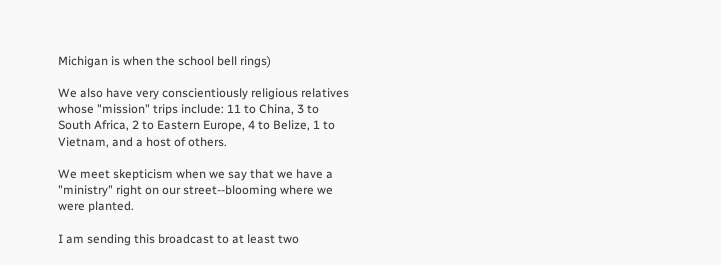Michigan is when the school bell rings)

We also have very conscientiously religious relatives whose "mission" trips include: 11 to China, 3 to South Africa, 2 to Eastern Europe, 4 to Belize, 1 to Vietnam, and a host of others.

We meet skepticism when we say that we have a "ministry" right on our street--blooming where we were planted.

I am sending this broadcast to at least two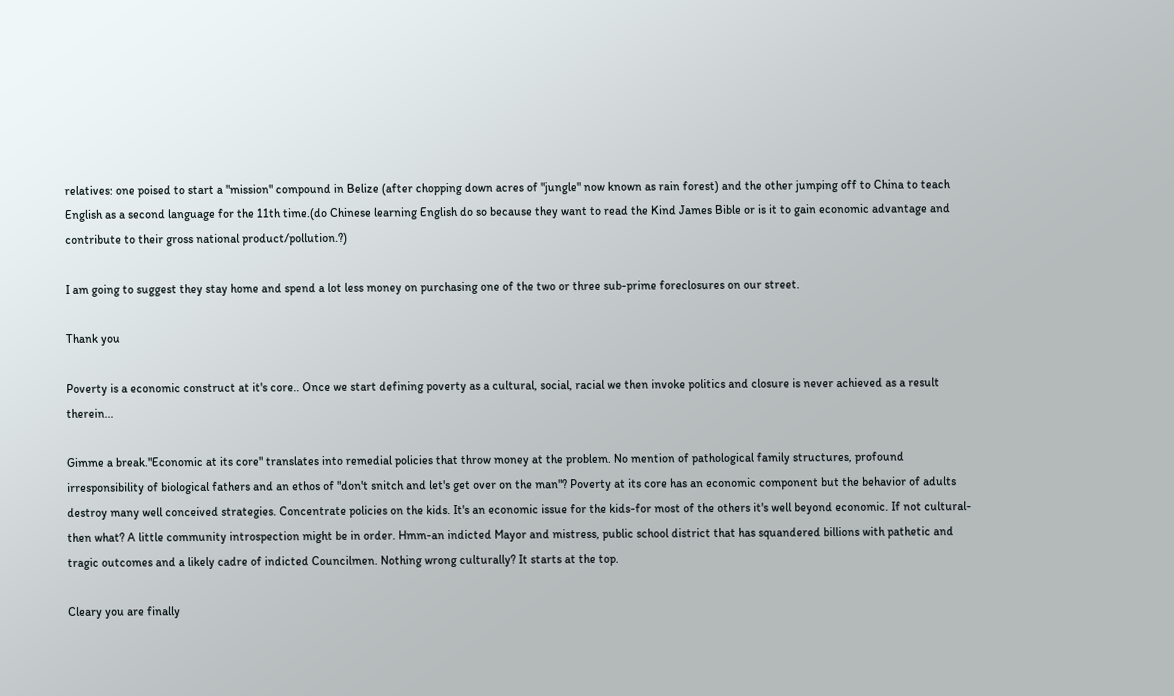relatives: one poised to start a "mission" compound in Belize (after chopping down acres of "jungle" now known as rain forest) and the other jumping off to China to teach English as a second language for the 11th time.(do Chinese learning English do so because they want to read the Kind James Bible or is it to gain economic advantage and contribute to their gross national product/pollution.?)

I am going to suggest they stay home and spend a lot less money on purchasing one of the two or three sub-prime foreclosures on our street.

Thank you

Poverty is a economic construct at it's core.. Once we start defining poverty as a cultural, social, racial we then invoke politics and closure is never achieved as a result therein...

Gimme a break."Economic at its core" translates into remedial policies that throw money at the problem. No mention of pathological family structures, profound irresponsibility of biological fathers and an ethos of "don't snitch and let's get over on the man"? Poverty at its core has an economic component but the behavior of adults destroy many well conceived strategies. Concentrate policies on the kids. It's an economic issue for the kids-for most of the others it's well beyond economic. If not cultural-then what? A little community introspection might be in order. Hmm-an indicted Mayor and mistress, public school district that has squandered billions with pathetic and tragic outcomes and a likely cadre of indicted Councilmen. Nothing wrong culturally? It starts at the top.

Cleary you are finally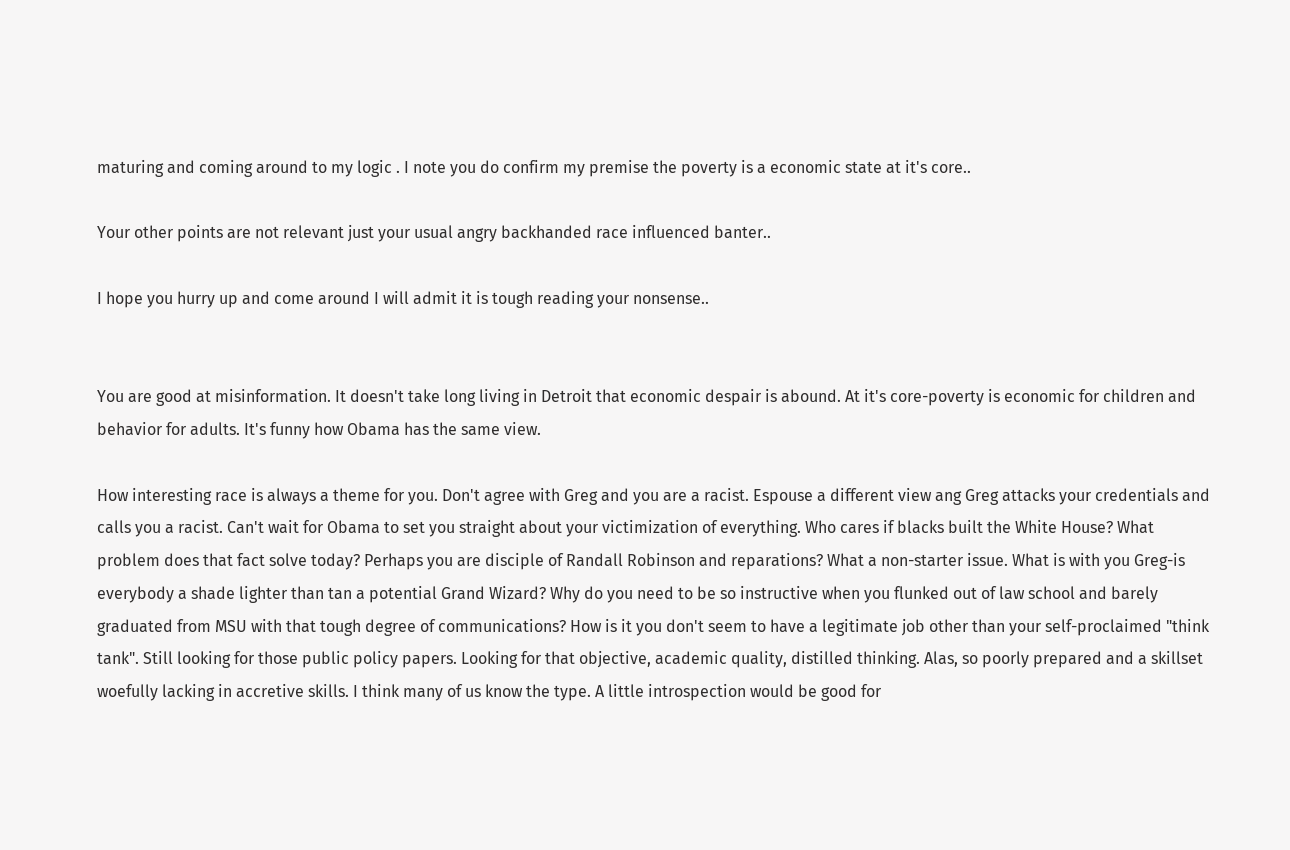maturing and coming around to my logic . I note you do confirm my premise the poverty is a economic state at it's core..

Your other points are not relevant just your usual angry backhanded race influenced banter..

I hope you hurry up and come around I will admit it is tough reading your nonsense..


You are good at misinformation. It doesn't take long living in Detroit that economic despair is abound. At it's core-poverty is economic for children and behavior for adults. It's funny how Obama has the same view.

How interesting race is always a theme for you. Don't agree with Greg and you are a racist. Espouse a different view ang Greg attacks your credentials and calls you a racist. Can't wait for Obama to set you straight about your victimization of everything. Who cares if blacks built the White House? What problem does that fact solve today? Perhaps you are disciple of Randall Robinson and reparations? What a non-starter issue. What is with you Greg-is everybody a shade lighter than tan a potential Grand Wizard? Why do you need to be so instructive when you flunked out of law school and barely graduated from MSU with that tough degree of communications? How is it you don't seem to have a legitimate job other than your self-proclaimed "think tank". Still looking for those public policy papers. Looking for that objective, academic quality, distilled thinking. Alas, so poorly prepared and a skillset woefully lacking in accretive skills. I think many of us know the type. A little introspection would be good for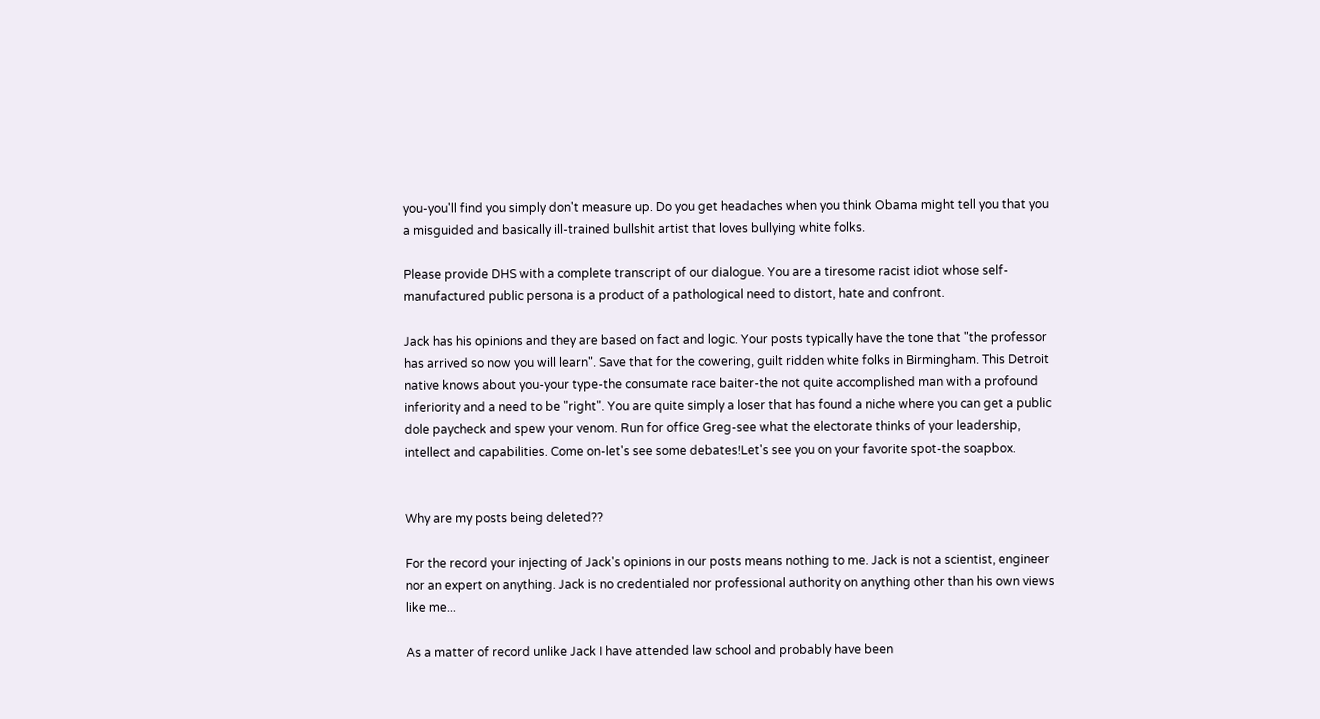you-you'll find you simply don't measure up. Do you get headaches when you think Obama might tell you that you a misguided and basically ill-trained bullshit artist that loves bullying white folks.

Please provide DHS with a complete transcript of our dialogue. You are a tiresome racist idiot whose self-manufactured public persona is a product of a pathological need to distort, hate and confront.

Jack has his opinions and they are based on fact and logic. Your posts typically have the tone that "the professor has arrived so now you will learn". Save that for the cowering, guilt ridden white folks in Birmingham. This Detroit native knows about you-your type-the consumate race baiter-the not quite accomplished man with a profound inferiority and a need to be "right". You are quite simply a loser that has found a niche where you can get a public dole paycheck and spew your venom. Run for office Greg-see what the electorate thinks of your leadership, intellect and capabilities. Come on-let's see some debates!Let's see you on your favorite spot-the soapbox.


Why are my posts being deleted??

For the record your injecting of Jack's opinions in our posts means nothing to me. Jack is not a scientist, engineer nor an expert on anything. Jack is no credentialed nor professional authority on anything other than his own views like me...

As a matter of record unlike Jack I have attended law school and probably have been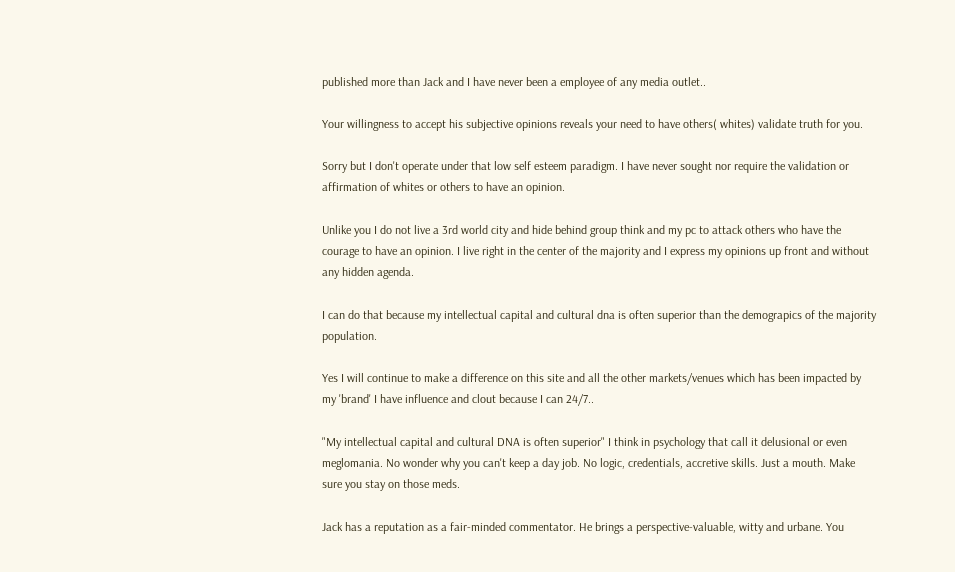published more than Jack and I have never been a employee of any media outlet..

Your willingness to accept his subjective opinions reveals your need to have others( whites) validate truth for you.

Sorry but I don't operate under that low self esteem paradigm. I have never sought nor require the validation or affirmation of whites or others to have an opinion.

Unlike you I do not live a 3rd world city and hide behind group think and my pc to attack others who have the courage to have an opinion. I live right in the center of the majority and I express my opinions up front and without any hidden agenda.

I can do that because my intellectual capital and cultural dna is often superior than the demograpics of the majority population.

Yes I will continue to make a difference on this site and all the other markets/venues which has been impacted by my 'brand' I have influence and clout because I can 24/7..

"My intellectual capital and cultural DNA is often superior" I think in psychology that call it delusional or even meglomania. No wonder why you can't keep a day job. No logic, credentials, accretive skills. Just a mouth. Make sure you stay on those meds.

Jack has a reputation as a fair-minded commentator. He brings a perspective-valuable, witty and urbane. You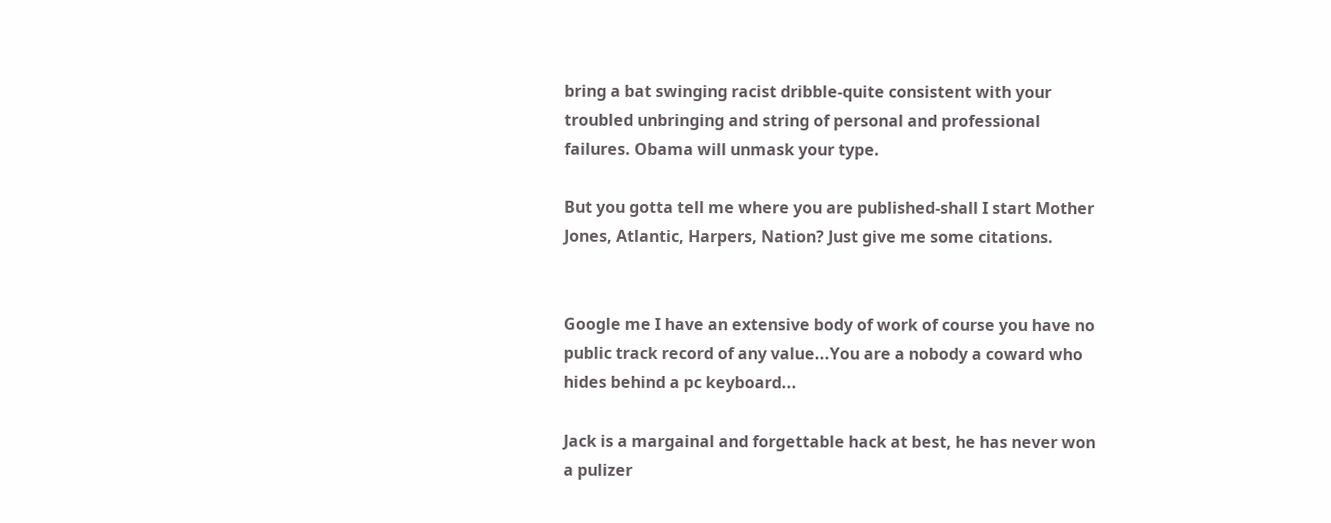bring a bat swinging racist dribble-quite consistent with your troubled unbringing and string of personal and professional failures. Obama will unmask your type.

But you gotta tell me where you are published-shall I start Mother Jones, Atlantic, Harpers, Nation? Just give me some citations.


Google me I have an extensive body of work of course you have no public track record of any value...You are a nobody a coward who hides behind a pc keyboard...

Jack is a margainal and forgettable hack at best, he has never won a pulizer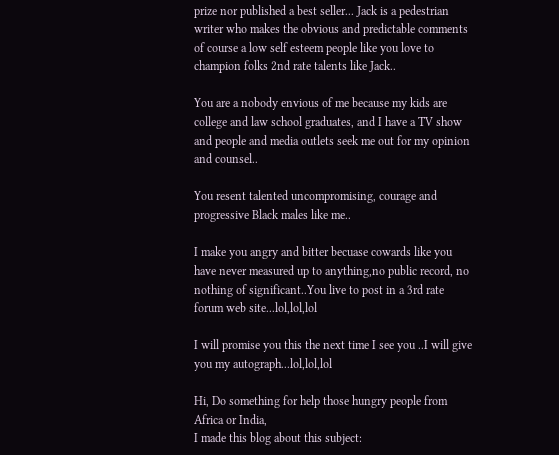prize nor published a best seller... Jack is a pedestrian writer who makes the obvious and predictable comments of course a low self esteem people like you love to champion folks 2nd rate talents like Jack..

You are a nobody envious of me because my kids are college and law school graduates, and I have a TV show and people and media outlets seek me out for my opinion and counsel..

You resent talented uncompromising, courage and progressive Black males like me..

I make you angry and bitter becuase cowards like you have never measured up to anything,no public record, no nothing of significant..You live to post in a 3rd rate forum web site...lol,lol,lol

I will promise you this the next time I see you ..I will give you my autograph...lol,lol,lol

Hi, Do something for help those hungry people from Africa or India,
I made this blog about this subject: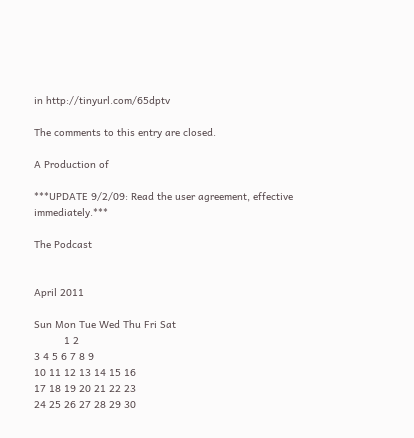in http://tinyurl.com/65dptv

The comments to this entry are closed.

A Production of

***UPDATE 9/2/09: Read the user agreement, effective immediately.***

The Podcast


April 2011

Sun Mon Tue Wed Thu Fri Sat
          1 2
3 4 5 6 7 8 9
10 11 12 13 14 15 16
17 18 19 20 21 22 23
24 25 26 27 28 29 30